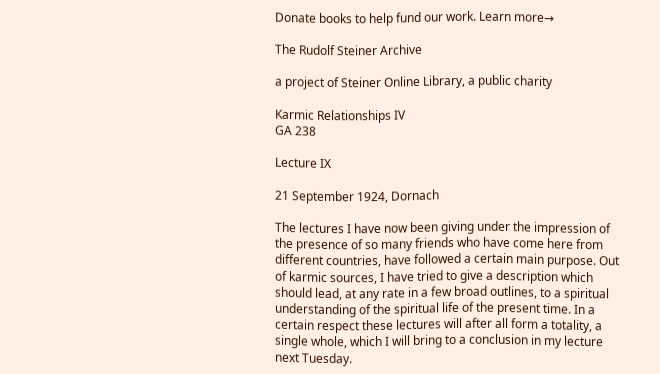Donate books to help fund our work. Learn more→

The Rudolf Steiner Archive

a project of Steiner Online Library, a public charity

Karmic Relationships IV
GA 238

Lecture IX

21 September 1924, Dornach

The lectures I have now been giving under the impression of the presence of so many friends who have come here from different countries, have followed a certain main purpose. Out of karmic sources, I have tried to give a description which should lead, at any rate in a few broad outlines, to a spiritual understanding of the spiritual life of the present time. In a certain respect these lectures will after all form a totality, a single whole, which I will bring to a conclusion in my lecture next Tuesday.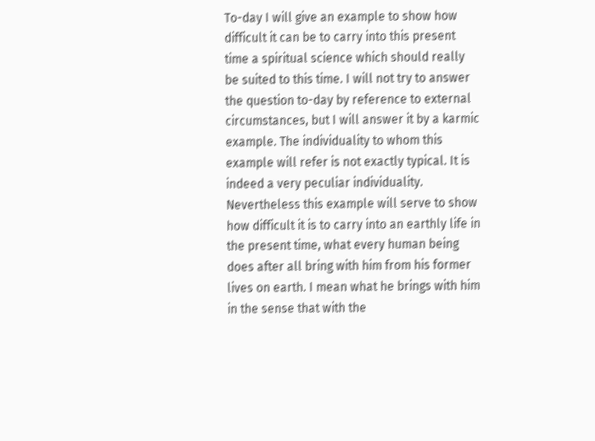To-day I will give an example to show how difficult it can be to carry into this present time a spiritual science which should really be suited to this time. I will not try to answer the question to-day by reference to external circumstances, but I will answer it by a karmic example. The individuality to whom this example will refer is not exactly typical. It is indeed a very peculiar individuality. Nevertheless this example will serve to show how difficult it is to carry into an earthly life in the present time, what every human being does after all bring with him from his former lives on earth. I mean what he brings with him in the sense that with the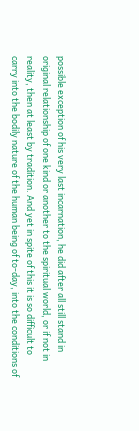possible exception of his very last incarnation, he did after all still stand in original relationship of one kind or another to the spiritual world, or if not in reality, then at least by tradition. And yet in spite of this it is so difficult to carry into the bodily nature of the human being of to-day, into the conditions of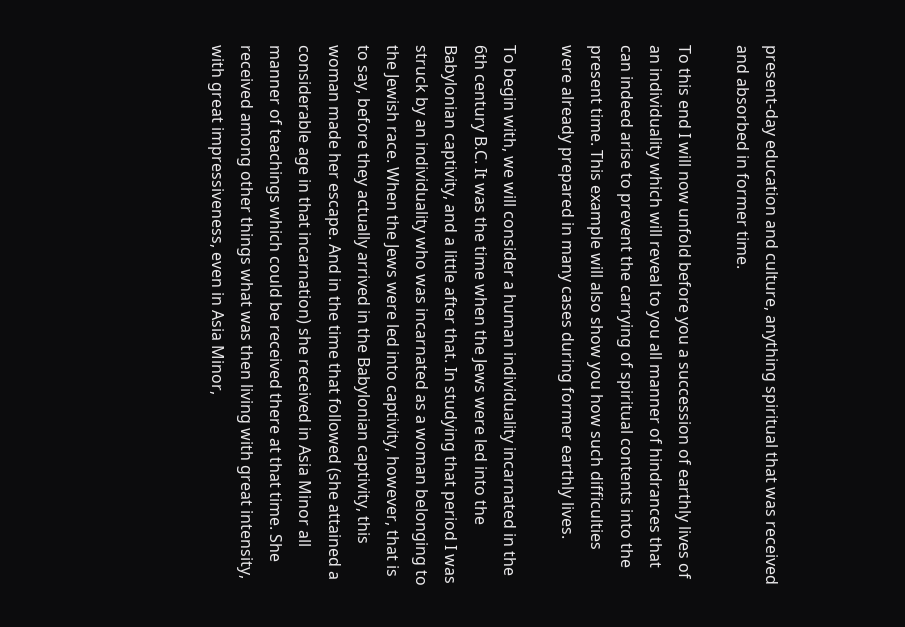present-day education and culture, anything spiritual that was received and absorbed in former time.

To this end I will now unfold before you a succession of earthly lives of an individuality which will reveal to you all manner of hindrances that can indeed arise to prevent the carrying of spiritual contents into the present time. This example will also show you how such difficulties were already prepared in many cases during former earthly lives.

To begin with, we will consider a human individuality incarnated in the 6th century B.C. It was the time when the Jews were led into the Babylonian captivity, and a little after that. In studying that period I was struck by an individuality who was incarnated as a woman belonging to the Jewish race. When the Jews were led into captivity, however, that is to say, before they actually arrived in the Babylonian captivity, this woman made her escape. And in the time that followed (she attained a considerable age in that incarnation) she received in Asia Minor all manner of teachings which could be received there at that time. She received among other things what was then living with great intensity, with great impressiveness, even in Asia Minor,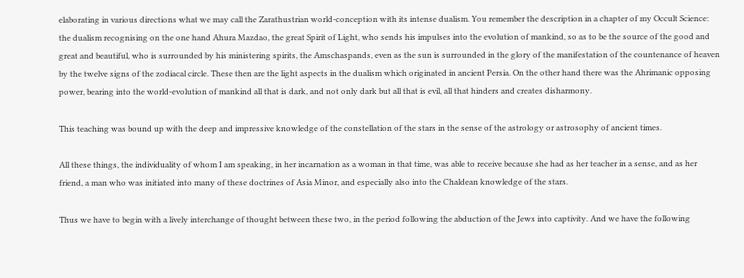elaborating in various directions what we may call the Zarathustrian world-conception with its intense dualism. You remember the description in a chapter of my Occult Science: the dualism recognising on the one hand Ahura Mazdao, the great Spirit of Light, who sends his impulses into the evolution of mankind, so as to be the source of the good and great and beautiful, who is surrounded by his ministering spirits, the Amschaspands, even as the sun is surrounded in the glory of the manifestation of the countenance of heaven by the twelve signs of the zodiacal circle. These then are the light aspects in the dualism which originated in ancient Persia. On the other hand there was the Ahrimanic opposing power, bearing into the world-evolution of mankind all that is dark, and not only dark but all that is evil, all that hinders and creates disharmony.

This teaching was bound up with the deep and impressive knowledge of the constellation of the stars in the sense of the astrology or astrosophy of ancient times.

All these things, the individuality of whom I am speaking, in her incarnation as a woman in that time, was able to receive because she had as her teacher in a sense, and as her friend, a man who was initiated into many of these doctrines of Asia Minor, and especially also into the Chaldean knowledge of the stars.

Thus we have to begin with a lively interchange of thought between these two, in the period following the abduction of the Jews into captivity. And we have the following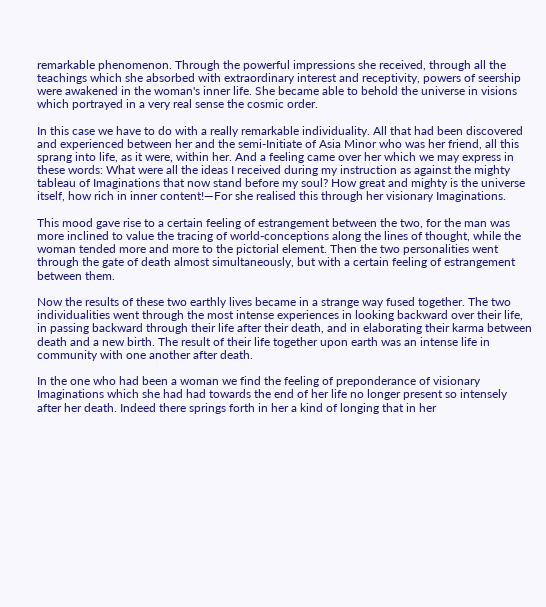remarkable phenomenon. Through the powerful impressions she received, through all the teachings which she absorbed with extraordinary interest and receptivity, powers of seership were awakened in the woman's inner life. She became able to behold the universe in visions which portrayed in a very real sense the cosmic order.

In this case we have to do with a really remarkable individuality. All that had been discovered and experienced between her and the semi-Initiate of Asia Minor who was her friend, all this sprang into life, as it were, within her. And a feeling came over her which we may express in these words: What were all the ideas I received during my instruction as against the mighty tableau of Imaginations that now stand before my soul? How great and mighty is the universe itself, how rich in inner content!—For she realised this through her visionary Imaginations.

This mood gave rise to a certain feeling of estrangement between the two, for the man was more inclined to value the tracing of world-conceptions along the lines of thought, while the woman tended more and more to the pictorial element. Then the two personalities went through the gate of death almost simultaneously, but with a certain feeling of estrangement between them.

Now the results of these two earthly lives became in a strange way fused together. The two individualities went through the most intense experiences in looking backward over their life, in passing backward through their life after their death, and in elaborating their karma between death and a new birth. The result of their life together upon earth was an intense life in community with one another after death.

In the one who had been a woman we find the feeling of preponderance of visionary Imaginations which she had had towards the end of her life no longer present so intensely after her death. Indeed there springs forth in her a kind of longing that in her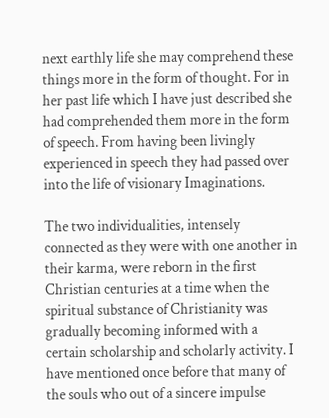next earthly life she may comprehend these things more in the form of thought. For in her past life which I have just described she had comprehended them more in the form of speech. From having been livingly experienced in speech they had passed over into the life of visionary Imaginations.

The two individualities, intensely connected as they were with one another in their karma, were reborn in the first Christian centuries at a time when the spiritual substance of Christianity was gradually becoming informed with a certain scholarship and scholarly activity. I have mentioned once before that many of the souls who out of a sincere impulse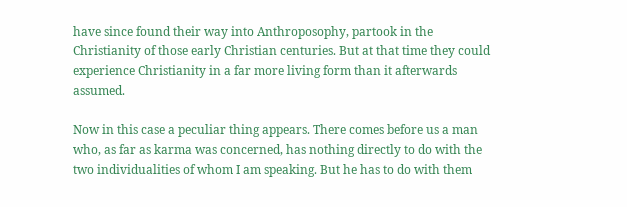have since found their way into Anthroposophy, partook in the Christianity of those early Christian centuries. But at that time they could experience Christianity in a far more living form than it afterwards assumed.

Now in this case a peculiar thing appears. There comes before us a man who, as far as karma was concerned, has nothing directly to do with the two individualities of whom I am speaking. But he has to do with them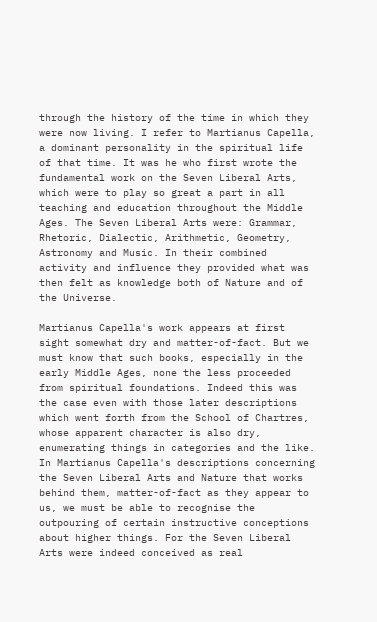through the history of the time in which they were now living. I refer to Martianus Capella, a dominant personality in the spiritual life of that time. It was he who first wrote the fundamental work on the Seven Liberal Arts, which were to play so great a part in all teaching and education throughout the Middle Ages. The Seven Liberal Arts were: Grammar, Rhetoric, Dialectic, Arithmetic, Geometry, Astronomy and Music. In their combined activity and influence they provided what was then felt as knowledge both of Nature and of the Universe.

Martianus Capella's work appears at first sight somewhat dry and matter-of-fact. But we must know that such books, especially in the early Middle Ages, none the less proceeded from spiritual foundations. Indeed this was the case even with those later descriptions which went forth from the School of Chartres, whose apparent character is also dry, enumerating things in categories and the like. In Martianus Capella's descriptions concerning the Seven Liberal Arts and Nature that works behind them, matter-of-fact as they appear to us, we must be able to recognise the outpouring of certain instructive conceptions about higher things. For the Seven Liberal Arts were indeed conceived as real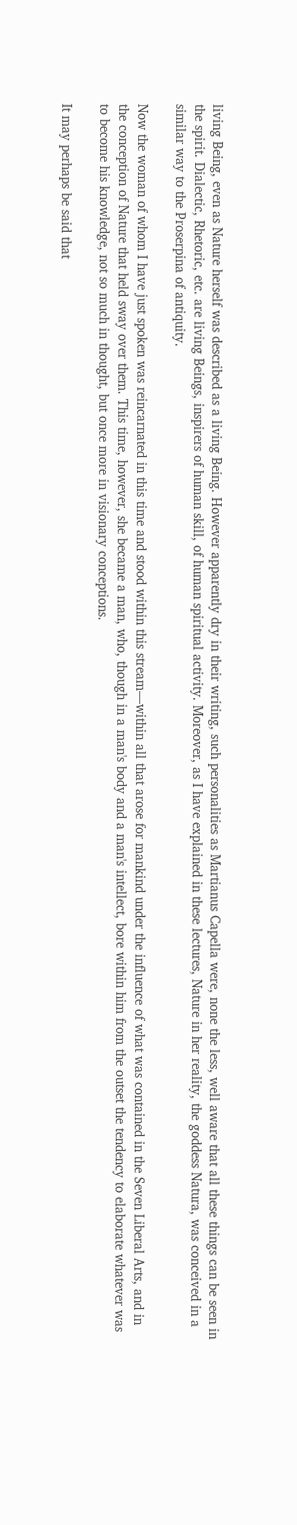living Being, even as Nature herself was described as a living Being. However apparently dry in their writing, such personalities as Martianus Capella were, none the less, well aware that all these things can be seen in the spirit. Dialectic, Rhetoric, etc. are living Beings, inspirers of human skill, of human spiritual activity. Moreover, as I have explained in these lectures, Nature in her reality, the goddess Natura, was conceived in a similar way to the Proserpina of antiquity.

Now the woman of whom I have just spoken was reincarnated in this time and stood within this stream—within all that arose for mankind under the influence of what was contained in the Seven Liberal Arts, and in the conception of Nature that held sway over them. This time, however, she became a man, who, though in a man's body and a man's intellect, bore within him from the outset the tendency to elaborate whatever was to become his knowledge, not so much in thought, but once more in visionary conceptions.

It may perhaps be said that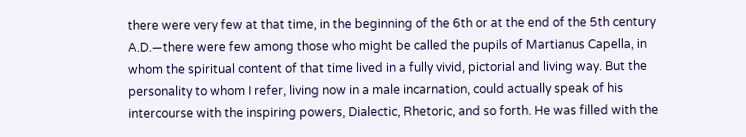there were very few at that time, in the beginning of the 6th or at the end of the 5th century A.D.—there were few among those who might be called the pupils of Martianus Capella, in whom the spiritual content of that time lived in a fully vivid, pictorial and living way. But the personality to whom I refer, living now in a male incarnation, could actually speak of his intercourse with the inspiring powers, Dialectic, Rhetoric, and so forth. He was filled with the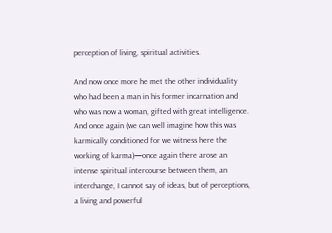perception of living, spiritual activities.

And now once more he met the other individuality who had been a man in his former incarnation and who was now a woman, gifted with great intelligence. And once again (we can well imagine how this was karmically conditioned for we witness here the working of karma)—once again there arose an intense spiritual intercourse between them, an interchange, I cannot say of ideas, but of perceptions, a living and powerful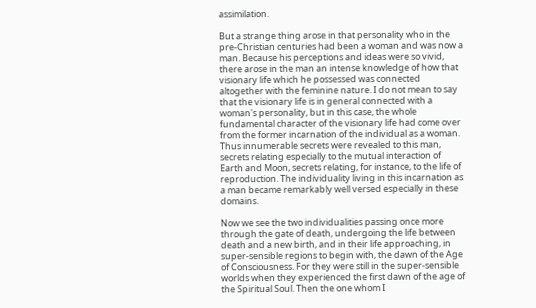assimilation.

But a strange thing arose in that personality who in the pre-Christian centuries had been a woman and was now a man. Because his perceptions and ideas were so vivid, there arose in the man an intense knowledge of how that visionary life which he possessed was connected altogether with the feminine nature. I do not mean to say that the visionary life is in general connected with a woman's personality, but in this case, the whole fundamental character of the visionary life had come over from the former incarnation of the individual as a woman. Thus innumerable secrets were revealed to this man, secrets relating especially to the mutual interaction of Earth and Moon, secrets relating, for instance, to the life of reproduction. The individuality living in this incarnation as a man became remarkably well versed especially in these domains.

Now we see the two individualities passing once more through the gate of death, undergoing the life between death and a new birth, and in their life approaching, in super-sensible regions to begin with, the dawn of the Age of Consciousness. For they were still in the super-sensible worlds when they experienced the first dawn of the age of the Spiritual Soul. Then the one whom I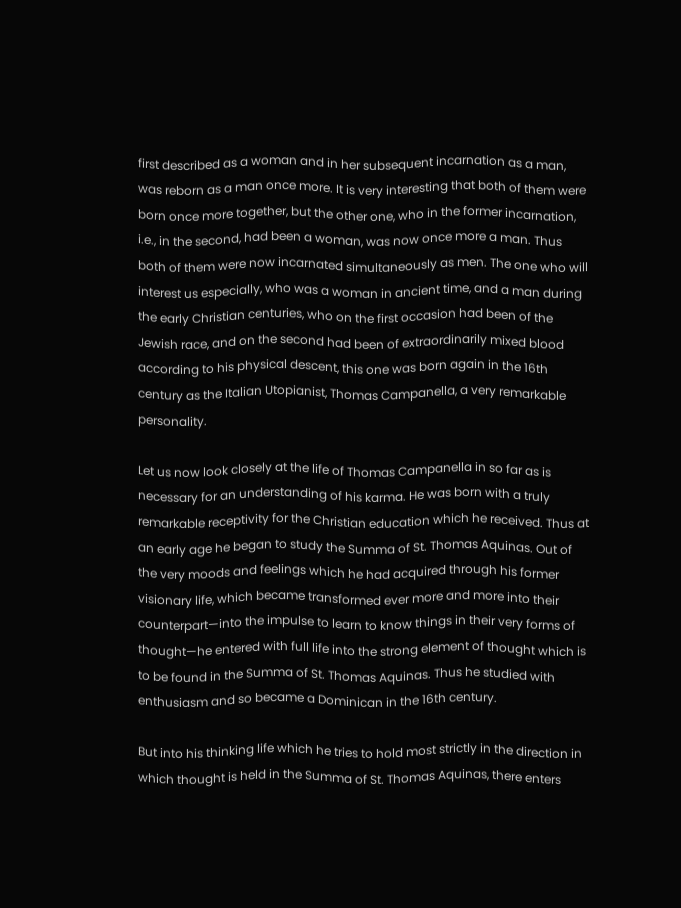first described as a woman and in her subsequent incarnation as a man, was reborn as a man once more. It is very interesting that both of them were born once more together, but the other one, who in the former incarnation, i.e., in the second, had been a woman, was now once more a man. Thus both of them were now incarnated simultaneously as men. The one who will interest us especially, who was a woman in ancient time, and a man during the early Christian centuries, who on the first occasion had been of the Jewish race, and on the second had been of extraordinarily mixed blood according to his physical descent, this one was born again in the 16th century as the Italian Utopianist, Thomas Campanella, a very remarkable personality.

Let us now look closely at the life of Thomas Campanella in so far as is necessary for an understanding of his karma. He was born with a truly remarkable receptivity for the Christian education which he received. Thus at an early age he began to study the Summa of St. Thomas Aquinas. Out of the very moods and feelings which he had acquired through his former visionary life, which became transformed ever more and more into their counterpart—into the impulse to learn to know things in their very forms of thought—he entered with full life into the strong element of thought which is to be found in the Summa of St. Thomas Aquinas. Thus he studied with enthusiasm and so became a Dominican in the 16th century.

But into his thinking life which he tries to hold most strictly in the direction in which thought is held in the Summa of St. Thomas Aquinas, there enters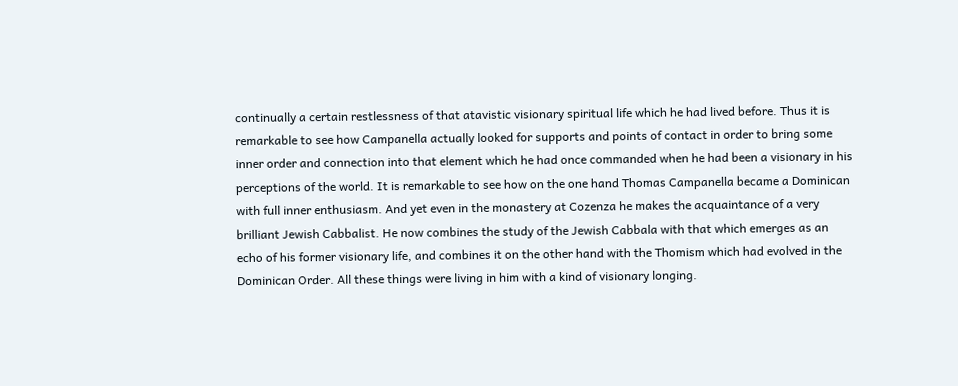continually a certain restlessness of that atavistic visionary spiritual life which he had lived before. Thus it is remarkable to see how Campanella actually looked for supports and points of contact in order to bring some inner order and connection into that element which he had once commanded when he had been a visionary in his perceptions of the world. It is remarkable to see how on the one hand Thomas Campanella became a Dominican with full inner enthusiasm. And yet even in the monastery at Cozenza he makes the acquaintance of a very brilliant Jewish Cabbalist. He now combines the study of the Jewish Cabbala with that which emerges as an echo of his former visionary life, and combines it on the other hand with the Thomism which had evolved in the Dominican Order. All these things were living in him with a kind of visionary longing.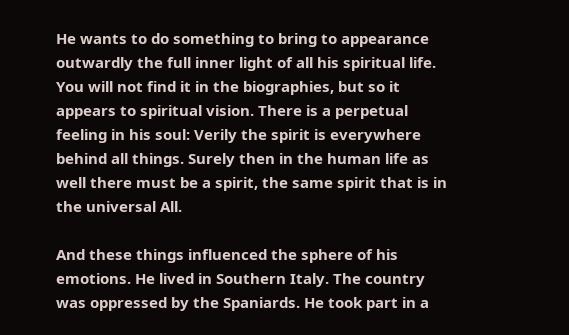He wants to do something to bring to appearance outwardly the full inner light of all his spiritual life. You will not find it in the biographies, but so it appears to spiritual vision. There is a perpetual feeling in his soul: Verily the spirit is everywhere behind all things. Surely then in the human life as well there must be a spirit, the same spirit that is in the universal All.

And these things influenced the sphere of his emotions. He lived in Southern Italy. The country was oppressed by the Spaniards. He took part in a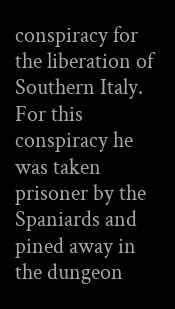conspiracy for the liberation of Southern Italy. For this conspiracy he was taken prisoner by the Spaniards and pined away in the dungeon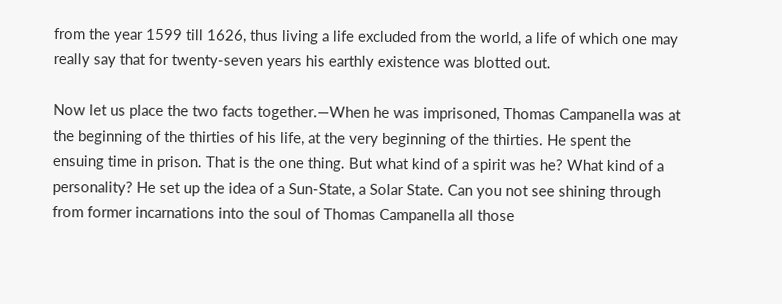from the year 1599 till 1626, thus living a life excluded from the world, a life of which one may really say that for twenty-seven years his earthly existence was blotted out.

Now let us place the two facts together.—When he was imprisoned, Thomas Campanella was at the beginning of the thirties of his life, at the very beginning of the thirties. He spent the ensuing time in prison. That is the one thing. But what kind of a spirit was he? What kind of a personality? He set up the idea of a Sun-State, a Solar State. Can you not see shining through from former incarnations into the soul of Thomas Campanella all those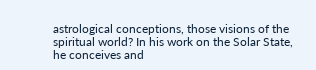astrological conceptions, those visions of the spiritual world? In his work on the Solar State, he conceives and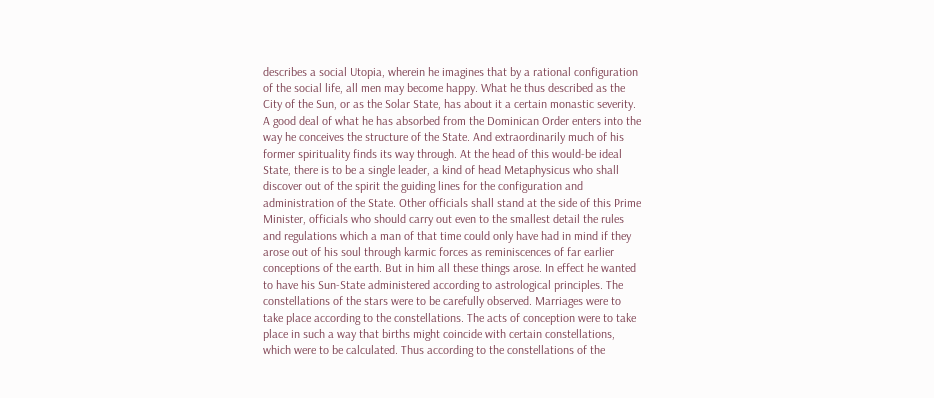describes a social Utopia, wherein he imagines that by a rational configuration of the social life, all men may become happy. What he thus described as the City of the Sun, or as the Solar State, has about it a certain monastic severity. A good deal of what he has absorbed from the Dominican Order enters into the way he conceives the structure of the State. And extraordinarily much of his former spirituality finds its way through. At the head of this would-be ideal State, there is to be a single leader, a kind of head Metaphysicus who shall discover out of the spirit the guiding lines for the configuration and administration of the State. Other officials shall stand at the side of this Prime Minister, officials who should carry out even to the smallest detail the rules and regulations which a man of that time could only have had in mind if they arose out of his soul through karmic forces as reminiscences of far earlier conceptions of the earth. But in him all these things arose. In effect he wanted to have his Sun-State administered according to astrological principles. The constellations of the stars were to be carefully observed. Marriages were to take place according to the constellations. The acts of conception were to take place in such a way that births might coincide with certain constellations, which were to be calculated. Thus according to the constellations of the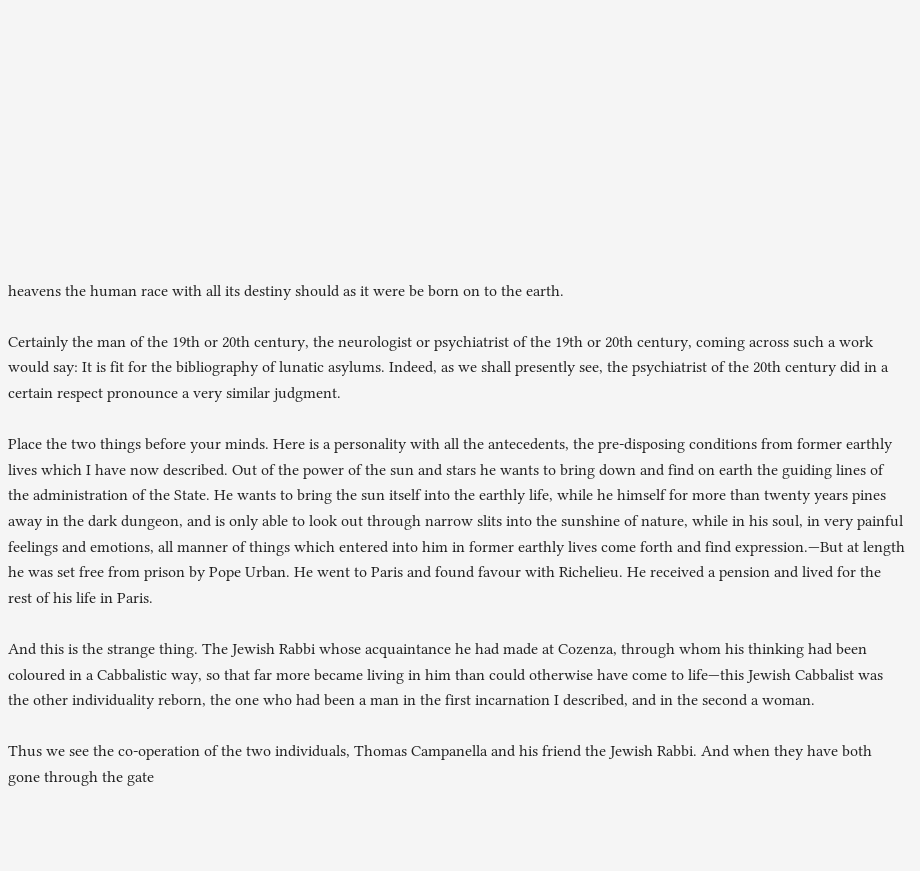heavens the human race with all its destiny should as it were be born on to the earth.

Certainly the man of the 19th or 20th century, the neurologist or psychiatrist of the 19th or 20th century, coming across such a work would say: It is fit for the bibliography of lunatic asylums. Indeed, as we shall presently see, the psychiatrist of the 20th century did in a certain respect pronounce a very similar judgment.

Place the two things before your minds. Here is a personality with all the antecedents, the pre-disposing conditions from former earthly lives which I have now described. Out of the power of the sun and stars he wants to bring down and find on earth the guiding lines of the administration of the State. He wants to bring the sun itself into the earthly life, while he himself for more than twenty years pines away in the dark dungeon, and is only able to look out through narrow slits into the sunshine of nature, while in his soul, in very painful feelings and emotions, all manner of things which entered into him in former earthly lives come forth and find expression.—But at length he was set free from prison by Pope Urban. He went to Paris and found favour with Richelieu. He received a pension and lived for the rest of his life in Paris.

And this is the strange thing. The Jewish Rabbi whose acquaintance he had made at Cozenza, through whom his thinking had been coloured in a Cabbalistic way, so that far more became living in him than could otherwise have come to life—this Jewish Cabbalist was the other individuality reborn, the one who had been a man in the first incarnation I described, and in the second a woman.

Thus we see the co-operation of the two individuals, Thomas Campanella and his friend the Jewish Rabbi. And when they have both gone through the gate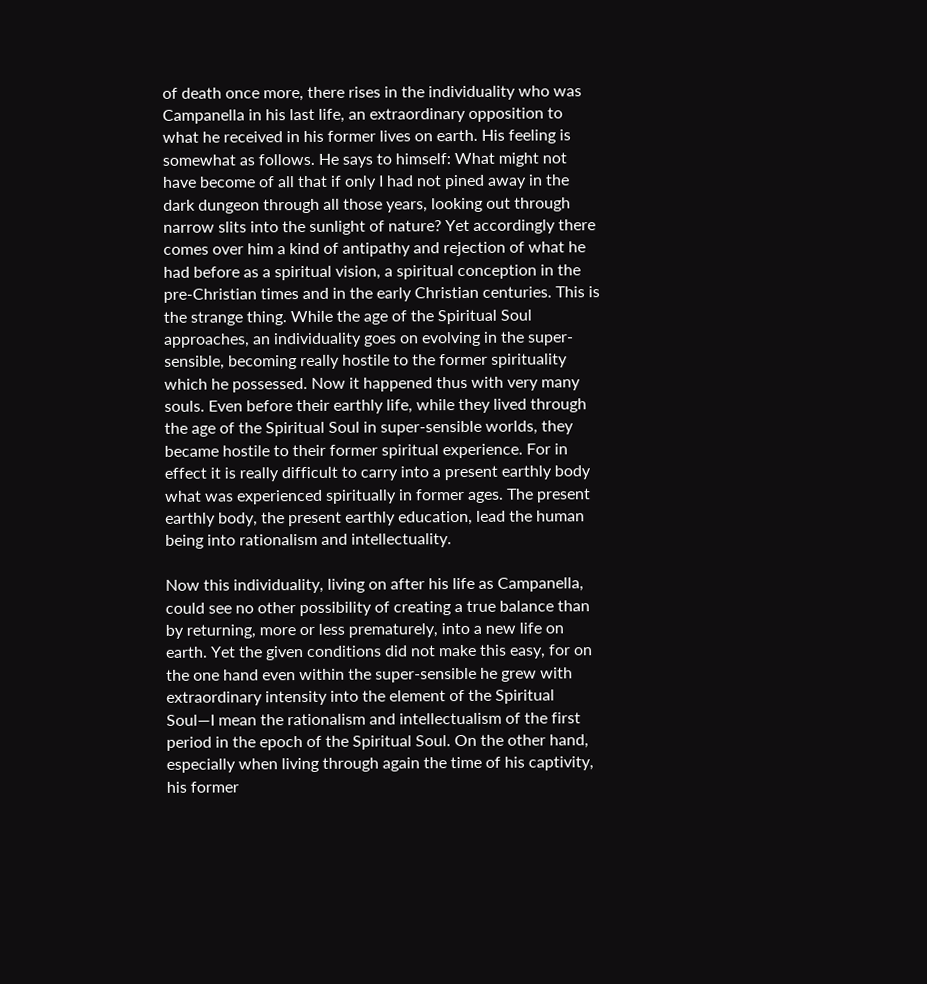of death once more, there rises in the individuality who was Campanella in his last life, an extraordinary opposition to what he received in his former lives on earth. His feeling is somewhat as follows. He says to himself: What might not have become of all that if only I had not pined away in the dark dungeon through all those years, looking out through narrow slits into the sunlight of nature? Yet accordingly there comes over him a kind of antipathy and rejection of what he had before as a spiritual vision, a spiritual conception in the pre-Christian times and in the early Christian centuries. This is the strange thing. While the age of the Spiritual Soul approaches, an individuality goes on evolving in the super-sensible, becoming really hostile to the former spirituality which he possessed. Now it happened thus with very many souls. Even before their earthly life, while they lived through the age of the Spiritual Soul in super-sensible worlds, they became hostile to their former spiritual experience. For in effect it is really difficult to carry into a present earthly body what was experienced spiritually in former ages. The present earthly body, the present earthly education, lead the human being into rationalism and intellectuality.

Now this individuality, living on after his life as Campanella, could see no other possibility of creating a true balance than by returning, more or less prematurely, into a new life on earth. Yet the given conditions did not make this easy, for on the one hand even within the super-sensible he grew with extraordinary intensity into the element of the Spiritual Soul—I mean the rationalism and intellectualism of the first period in the epoch of the Spiritual Soul. On the other hand, especially when living through again the time of his captivity, his former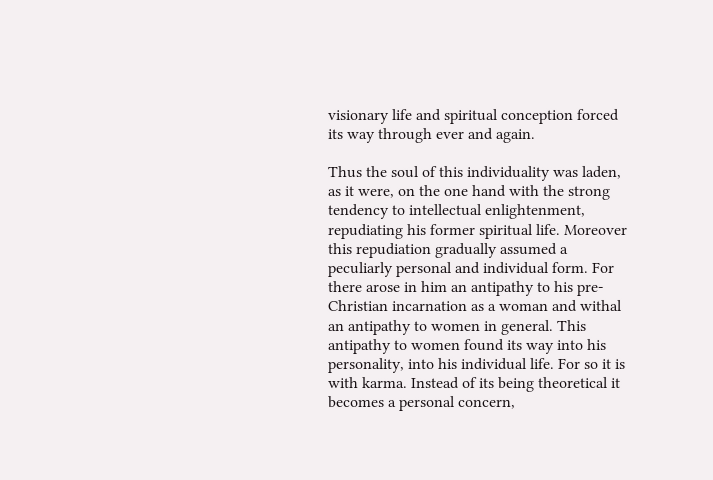visionary life and spiritual conception forced its way through ever and again.

Thus the soul of this individuality was laden, as it were, on the one hand with the strong tendency to intellectual enlightenment, repudiating his former spiritual life. Moreover this repudiation gradually assumed a peculiarly personal and individual form. For there arose in him an antipathy to his pre-Christian incarnation as a woman and withal an antipathy to women in general. This antipathy to women found its way into his personality, into his individual life. For so it is with karma. Instead of its being theoretical it becomes a personal concern,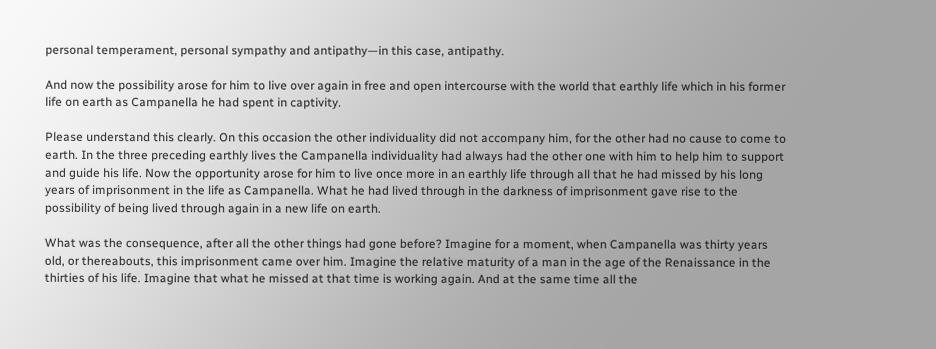personal temperament, personal sympathy and antipathy—in this case, antipathy.

And now the possibility arose for him to live over again in free and open intercourse with the world that earthly life which in his former life on earth as Campanella he had spent in captivity.

Please understand this clearly. On this occasion the other individuality did not accompany him, for the other had no cause to come to earth. In the three preceding earthly lives the Campanella individuality had always had the other one with him to help him to support and guide his life. Now the opportunity arose for him to live once more in an earthly life through all that he had missed by his long years of imprisonment in the life as Campanella. What he had lived through in the darkness of imprisonment gave rise to the possibility of being lived through again in a new life on earth.

What was the consequence, after all the other things had gone before? Imagine for a moment, when Campanella was thirty years old, or thereabouts, this imprisonment came over him. Imagine the relative maturity of a man in the age of the Renaissance in the thirties of his life. Imagine that what he missed at that time is working again. And at the same time all the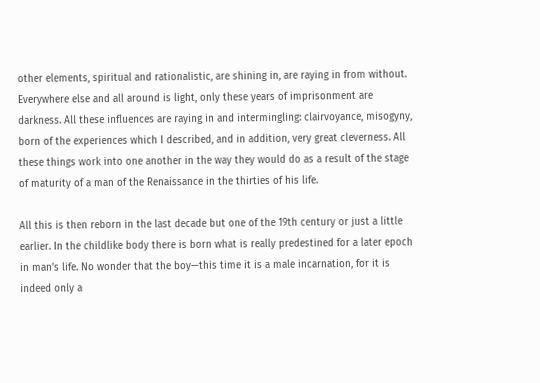other elements, spiritual and rationalistic, are shining in, are raying in from without. Everywhere else and all around is light, only these years of imprisonment are darkness. All these influences are raying in and intermingling: clairvoyance, misogyny, born of the experiences which I described, and in addition, very great cleverness. All these things work into one another in the way they would do as a result of the stage of maturity of a man of the Renaissance in the thirties of his life.

All this is then reborn in the last decade but one of the 19th century or just a little earlier. In the childlike body there is born what is really predestined for a later epoch in man's life. No wonder that the boy—this time it is a male incarnation, for it is indeed only a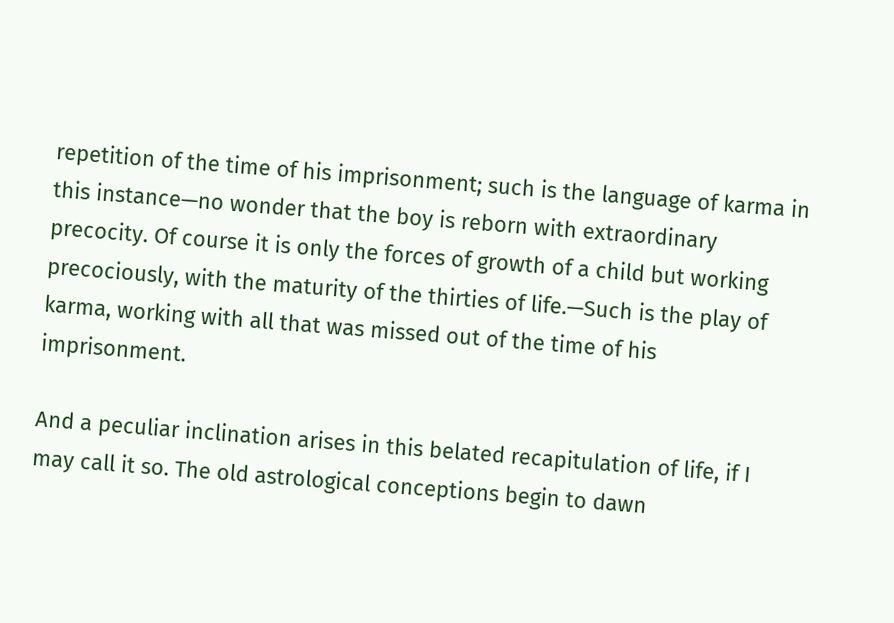repetition of the time of his imprisonment; such is the language of karma in this instance—no wonder that the boy is reborn with extraordinary precocity. Of course it is only the forces of growth of a child but working precociously, with the maturity of the thirties of life.—Such is the play of karma, working with all that was missed out of the time of his imprisonment.

And a peculiar inclination arises in this belated recapitulation of life, if I may call it so. The old astrological conceptions begin to dawn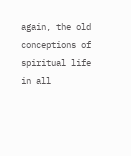again, the old conceptions of spiritual life in all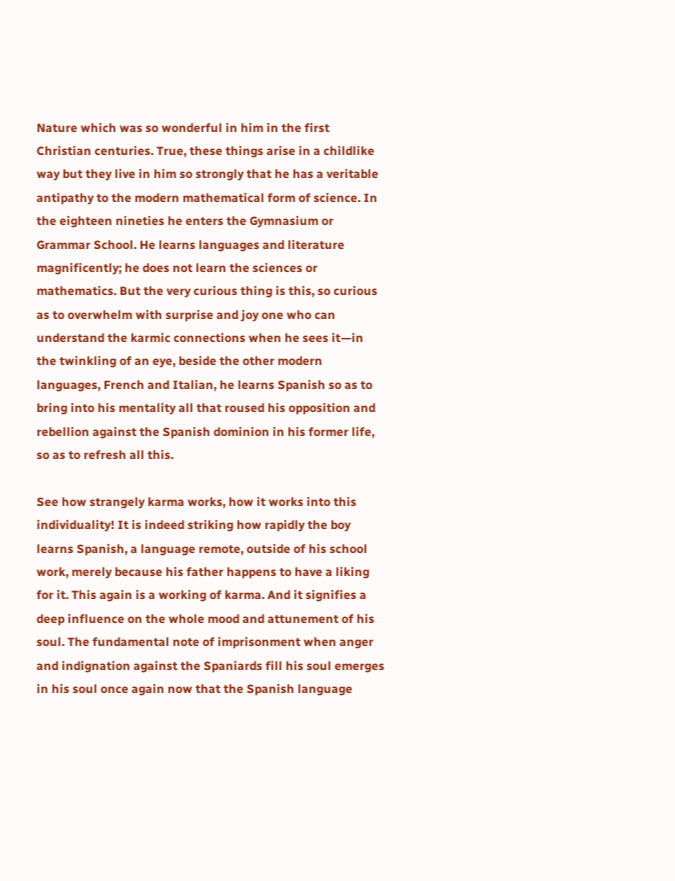Nature which was so wonderful in him in the first Christian centuries. True, these things arise in a childlike way but they live in him so strongly that he has a veritable antipathy to the modern mathematical form of science. In the eighteen nineties he enters the Gymnasium or Grammar School. He learns languages and literature magnificently; he does not learn the sciences or mathematics. But the very curious thing is this, so curious as to overwhelm with surprise and joy one who can understand the karmic connections when he sees it—in the twinkling of an eye, beside the other modern languages, French and Italian, he learns Spanish so as to bring into his mentality all that roused his opposition and rebellion against the Spanish dominion in his former life, so as to refresh all this.

See how strangely karma works, how it works into this individuality! It is indeed striking how rapidly the boy learns Spanish, a language remote, outside of his school work, merely because his father happens to have a liking for it. This again is a working of karma. And it signifies a deep influence on the whole mood and attunement of his soul. The fundamental note of imprisonment when anger and indignation against the Spaniards fill his soul emerges in his soul once again now that the Spanish language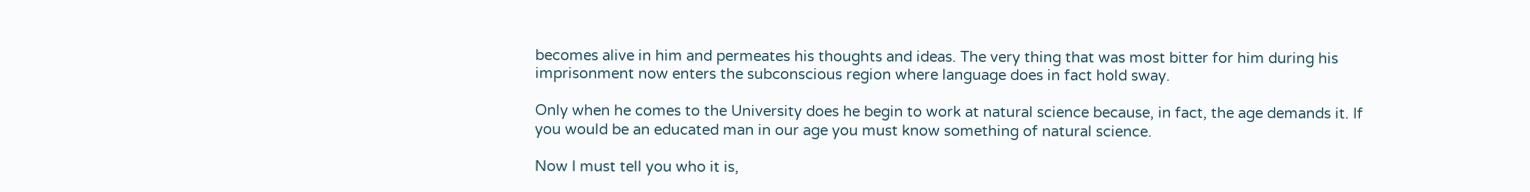becomes alive in him and permeates his thoughts and ideas. The very thing that was most bitter for him during his imprisonment now enters the subconscious region where language does in fact hold sway.

Only when he comes to the University does he begin to work at natural science because, in fact, the age demands it. If you would be an educated man in our age you must know something of natural science.

Now I must tell you who it is,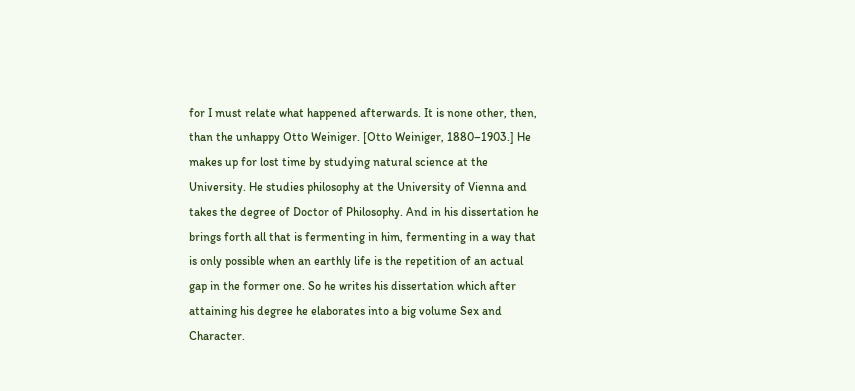for I must relate what happened afterwards. It is none other, then, than the unhappy Otto Weiniger. [Otto Weiniger, 1880–1903.] He makes up for lost time by studying natural science at the University. He studies philosophy at the University of Vienna and takes the degree of Doctor of Philosophy. And in his dissertation he brings forth all that is fermenting in him, fermenting in a way that is only possible when an earthly life is the repetition of an actual gap in the former one. So he writes his dissertation which after attaining his degree he elaborates into a big volume Sex and Character.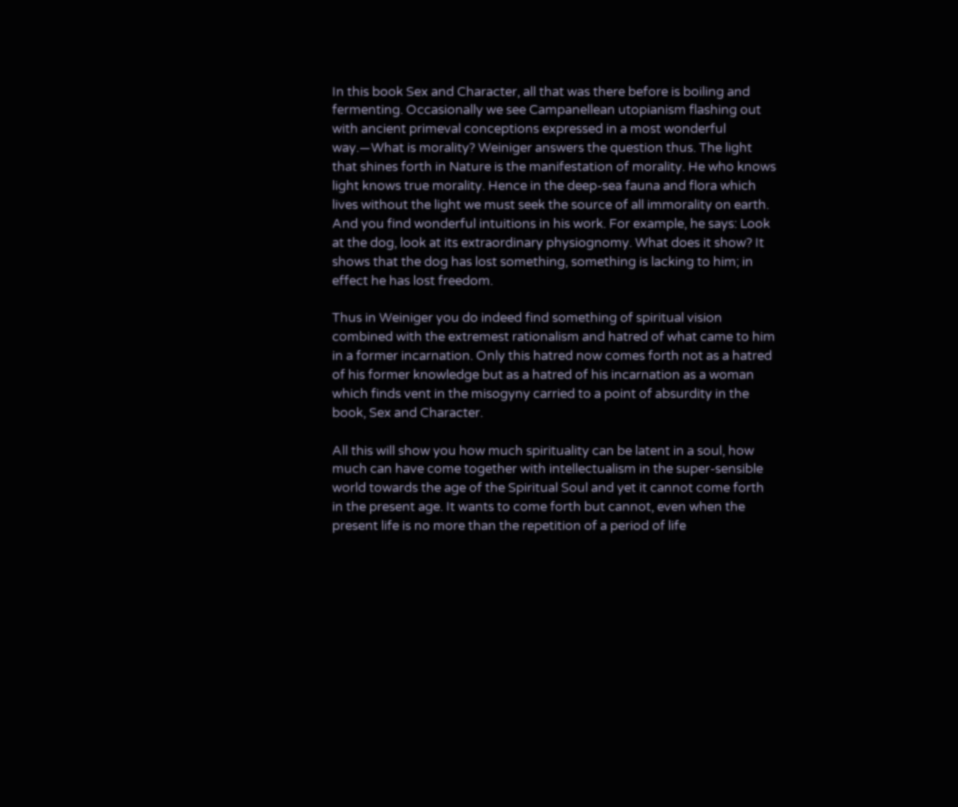In this book Sex and Character, all that was there before is boiling and fermenting. Occasionally we see Campanellean utopianism flashing out with ancient primeval conceptions expressed in a most wonderful way.—What is morality? Weiniger answers the question thus. The light that shines forth in Nature is the manifestation of morality. He who knows light knows true morality. Hence in the deep-sea fauna and flora which lives without the light we must seek the source of all immorality on earth. And you find wonderful intuitions in his work. For example, he says: Look at the dog, look at its extraordinary physiognomy. What does it show? It shows that the dog has lost something, something is lacking to him; in effect he has lost freedom.

Thus in Weiniger you do indeed find something of spiritual vision combined with the extremest rationalism and hatred of what came to him in a former incarnation. Only this hatred now comes forth not as a hatred of his former knowledge but as a hatred of his incarnation as a woman which finds vent in the misogyny carried to a point of absurdity in the book, Sex and Character.

All this will show you how much spirituality can be latent in a soul, how much can have come together with intellectualism in the super-sensible world towards the age of the Spiritual Soul and yet it cannot come forth in the present age. It wants to come forth but cannot, even when the present life is no more than the repetition of a period of life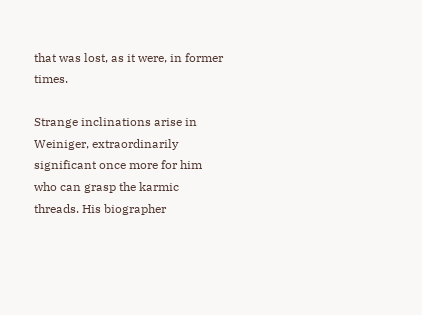that was lost, as it were, in former times.

Strange inclinations arise in Weiniger, extraordinarily significant once more for him who can grasp the karmic threads. His biographer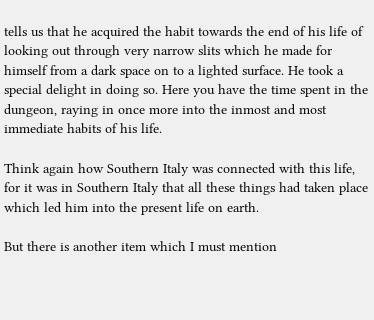tells us that he acquired the habit towards the end of his life of looking out through very narrow slits which he made for himself from a dark space on to a lighted surface. He took a special delight in doing so. Here you have the time spent in the dungeon, raying in once more into the inmost and most immediate habits of his life.

Think again how Southern Italy was connected with this life, for it was in Southern Italy that all these things had taken place which led him into the present life on earth.

But there is another item which I must mention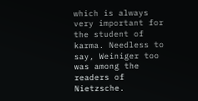which is always very important for the student of karma. Needless to say, Weiniger too was among the readers of Nietzsche.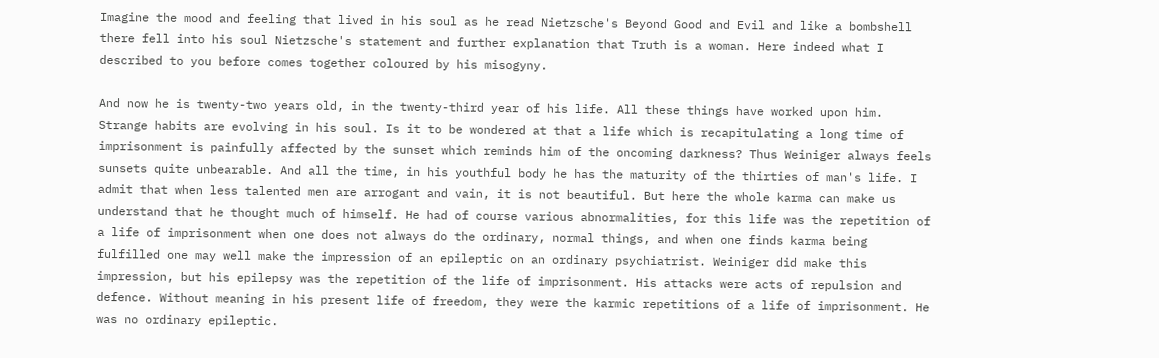Imagine the mood and feeling that lived in his soul as he read Nietzsche's Beyond Good and Evil and like a bombshell there fell into his soul Nietzsche's statement and further explanation that Truth is a woman. Here indeed what I described to you before comes together coloured by his misogyny.

And now he is twenty-two years old, in the twenty-third year of his life. All these things have worked upon him. Strange habits are evolving in his soul. Is it to be wondered at that a life which is recapitulating a long time of imprisonment is painfully affected by the sunset which reminds him of the oncoming darkness? Thus Weiniger always feels sunsets quite unbearable. And all the time, in his youthful body he has the maturity of the thirties of man's life. I admit that when less talented men are arrogant and vain, it is not beautiful. But here the whole karma can make us understand that he thought much of himself. He had of course various abnormalities, for this life was the repetition of a life of imprisonment when one does not always do the ordinary, normal things, and when one finds karma being fulfilled one may well make the impression of an epileptic on an ordinary psychiatrist. Weiniger did make this impression, but his epilepsy was the repetition of the life of imprisonment. His attacks were acts of repulsion and defence. Without meaning in his present life of freedom, they were the karmic repetitions of a life of imprisonment. He was no ordinary epileptic.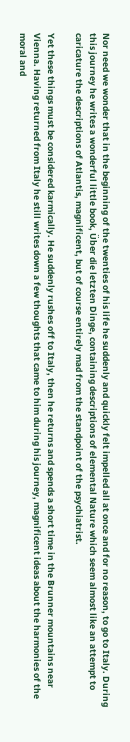Nor need we wonder that in the beginning of the twenties of his life he suddenly and quickly felt impelled all at once and for no reason, to go to Italy. During this journey he writes a wonderful little book, Über die letzten Dinge, containing descriptions of elemental Nature which seem almost like an attempt to caricature the descriptions of Atlantis, magnificent, but of course entirely mad from the standpoint of the psychiatrist.

Yet these things must be considered karmically. He suddenly rushes off to Italy, then he returns and spends a short time in the Brunner mountains near Vienna. Having returned from Italy he still writes down a few thoughts that came to him during his journey, magnificent ideas about the harmonies of the moral and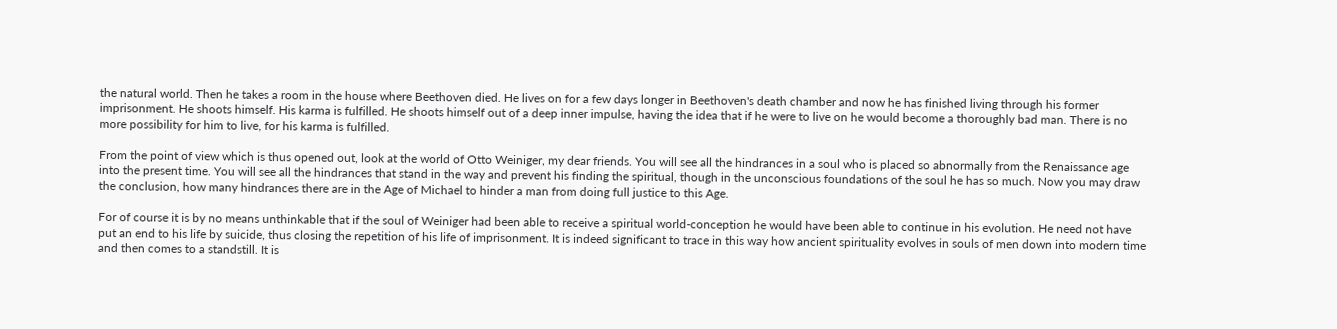the natural world. Then he takes a room in the house where Beethoven died. He lives on for a few days longer in Beethoven's death chamber and now he has finished living through his former imprisonment. He shoots himself. His karma is fulfilled. He shoots himself out of a deep inner impulse, having the idea that if he were to live on he would become a thoroughly bad man. There is no more possibility for him to live, for his karma is fulfilled.

From the point of view which is thus opened out, look at the world of Otto Weiniger, my dear friends. You will see all the hindrances in a soul who is placed so abnormally from the Renaissance age into the present time. You will see all the hindrances that stand in the way and prevent his finding the spiritual, though in the unconscious foundations of the soul he has so much. Now you may draw the conclusion, how many hindrances there are in the Age of Michael to hinder a man from doing full justice to this Age.

For of course it is by no means unthinkable that if the soul of Weiniger had been able to receive a spiritual world-conception he would have been able to continue in his evolution. He need not have put an end to his life by suicide, thus closing the repetition of his life of imprisonment. It is indeed significant to trace in this way how ancient spirituality evolves in souls of men down into modern time and then comes to a standstill. It is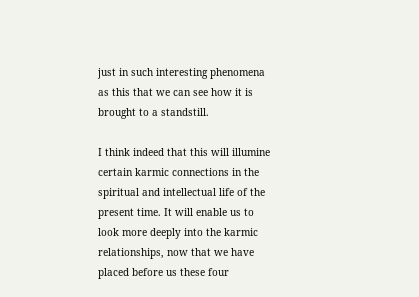just in such interesting phenomena as this that we can see how it is brought to a standstill.

I think indeed that this will illumine certain karmic connections in the spiritual and intellectual life of the present time. It will enable us to look more deeply into the karmic relationships, now that we have placed before us these four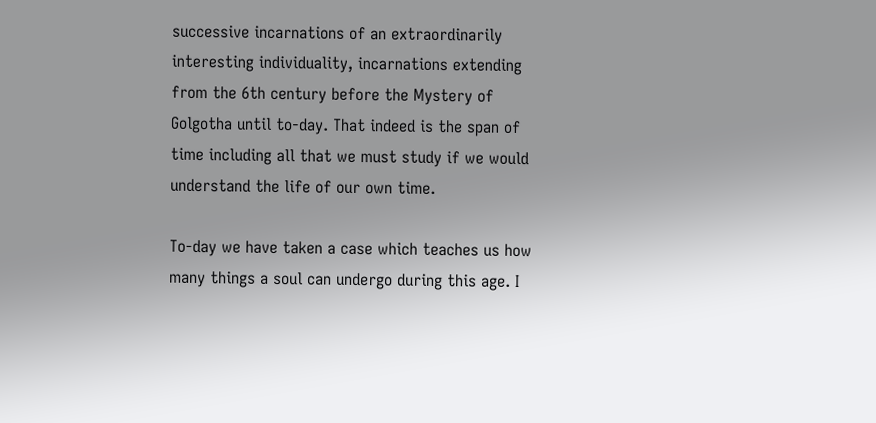successive incarnations of an extraordinarily interesting individuality, incarnations extending from the 6th century before the Mystery of Golgotha until to-day. That indeed is the span of time including all that we must study if we would understand the life of our own time.

To-day we have taken a case which teaches us how many things a soul can undergo during this age. I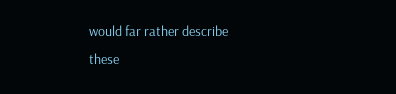would far rather describe these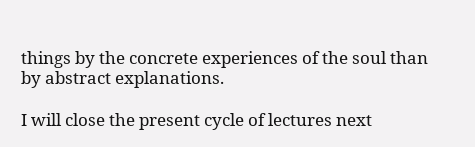things by the concrete experiences of the soul than by abstract explanations.

I will close the present cycle of lectures next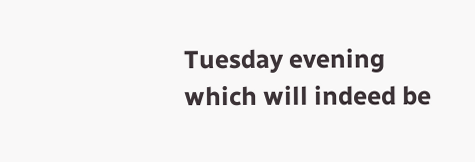Tuesday evening which will indeed be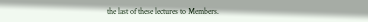the last of these lectures to Members.